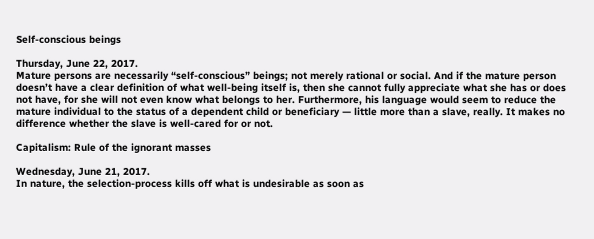Self-conscious beings

Thursday, June 22, 2017.
Mature persons are necessarily “self-conscious” beings; not merely rational or social. And if the mature person doesn’t have a clear definition of what well-being itself is, then she cannot fully appreciate what she has or does not have, for she will not even know what belongs to her. Furthermore, his language would seem to reduce the mature individual to the status of a dependent child or beneficiary — little more than a slave, really. It makes no difference whether the slave is well-cared for or not.

Capitalism: Rule of the ignorant masses

Wednesday, June 21, 2017.
In nature, the selection-process kills off what is undesirable as soon as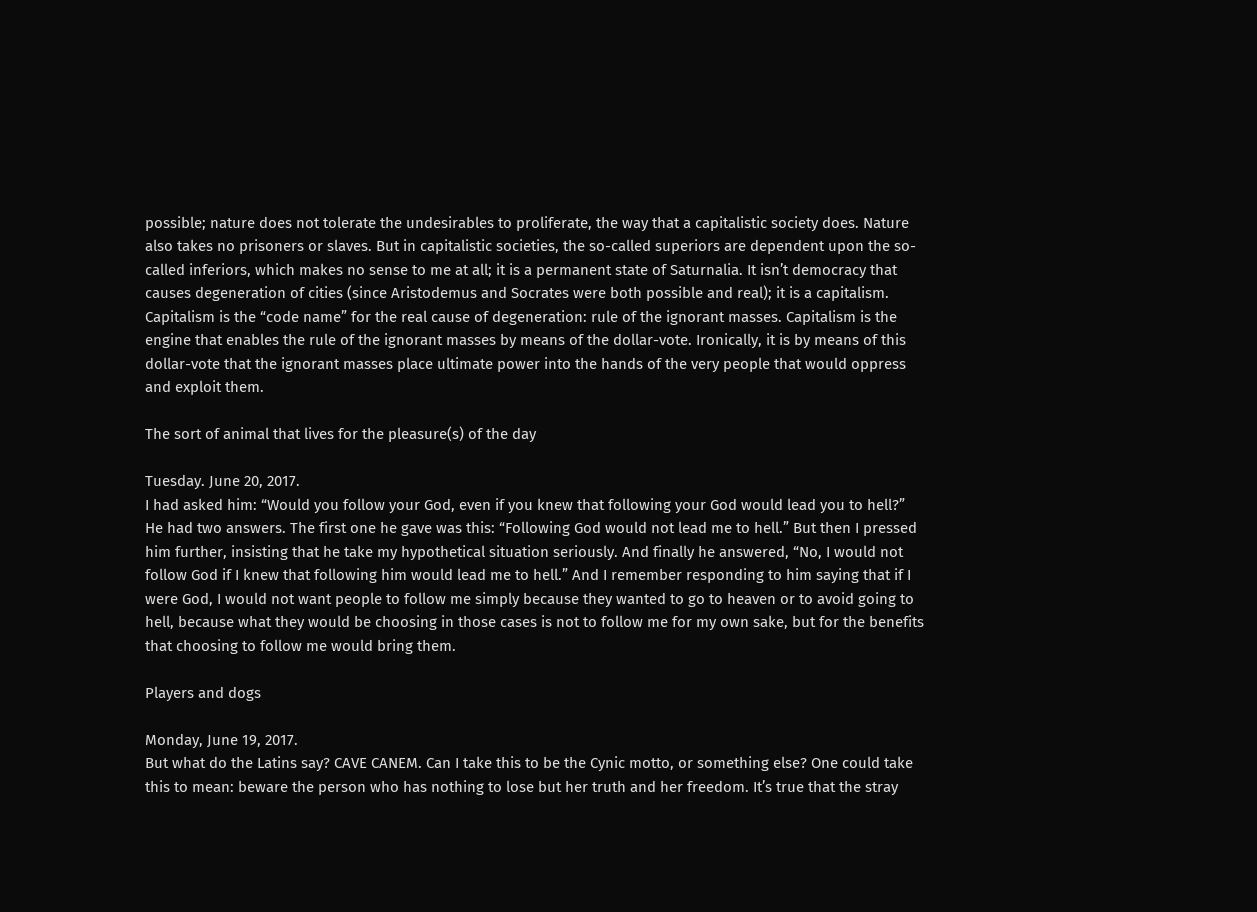possible; nature does not tolerate the undesirables to proliferate, the way that a capitalistic society does. Nature also takes no prisoners or slaves. But in capitalistic societies, the so-called superiors are dependent upon the so-called inferiors, which makes no sense to me at all; it is a permanent state of Saturnalia. It isn’t democracy that causes degeneration of cities (since Aristodemus and Socrates were both possible and real); it is a capitalism. Capitalism is the “code name” for the real cause of degeneration: rule of the ignorant masses. Capitalism is the engine that enables the rule of the ignorant masses by means of the dollar-vote. Ironically, it is by means of this dollar-vote that the ignorant masses place ultimate power into the hands of the very people that would oppress and exploit them.

The sort of animal that lives for the pleasure(s) of the day

Tuesday. June 20, 2017.
I had asked him: “Would you follow your God, even if you knew that following your God would lead you to hell?”
He had two answers. The first one he gave was this: “Following God would not lead me to hell.” But then I pressed him further, insisting that he take my hypothetical situation seriously. And finally he answered, “No, I would not follow God if I knew that following him would lead me to hell.” And I remember responding to him saying that if I were God, I would not want people to follow me simply because they wanted to go to heaven or to avoid going to hell, because what they would be choosing in those cases is not to follow me for my own sake, but for the benefits that choosing to follow me would bring them.

Players and dogs

Monday, June 19, 2017.
But what do the Latins say? CAVE CANEM. Can I take this to be the Cynic motto, or something else? One could take this to mean: beware the person who has nothing to lose but her truth and her freedom. It’s true that the stray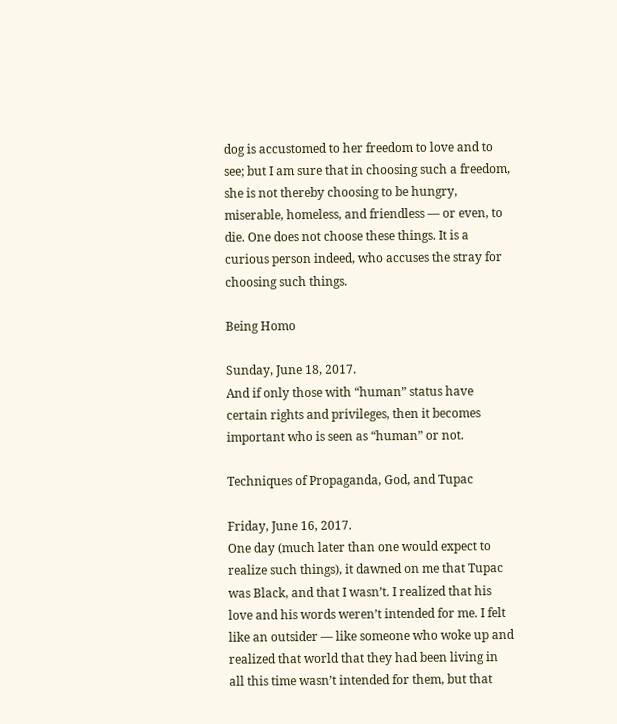dog is accustomed to her freedom to love and to see; but I am sure that in choosing such a freedom, she is not thereby choosing to be hungry, miserable, homeless, and friendless — or even, to die. One does not choose these things. It is a curious person indeed, who accuses the stray for choosing such things.

Being Homo

Sunday, June 18, 2017.
And if only those with “human” status have certain rights and privileges, then it becomes important who is seen as “human” or not.

Techniques of Propaganda, God, and Tupac

Friday, June 16, 2017.
One day (much later than one would expect to realize such things), it dawned on me that Tupac was Black, and that I wasn’t. I realized that his love and his words weren’t intended for me. I felt like an outsider — like someone who woke up and realized that world that they had been living in all this time wasn’t intended for them, but that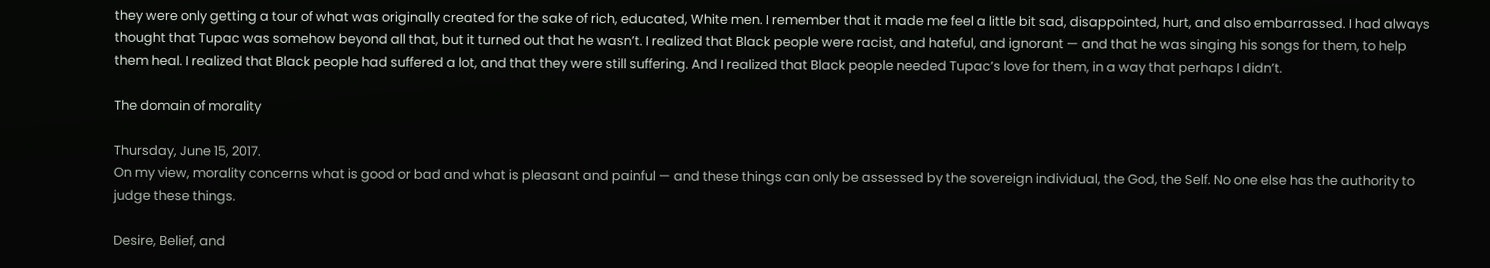they were only getting a tour of what was originally created for the sake of rich, educated, White men. I remember that it made me feel a little bit sad, disappointed, hurt, and also embarrassed. I had always thought that Tupac was somehow beyond all that, but it turned out that he wasn’t. I realized that Black people were racist, and hateful, and ignorant — and that he was singing his songs for them, to help them heal. I realized that Black people had suffered a lot, and that they were still suffering. And I realized that Black people needed Tupac’s love for them, in a way that perhaps I didn’t.

The domain of morality

Thursday, June 15, 2017.
On my view, morality concerns what is good or bad and what is pleasant and painful — and these things can only be assessed by the sovereign individual, the God, the Self. No one else has the authority to judge these things.

Desire, Belief, and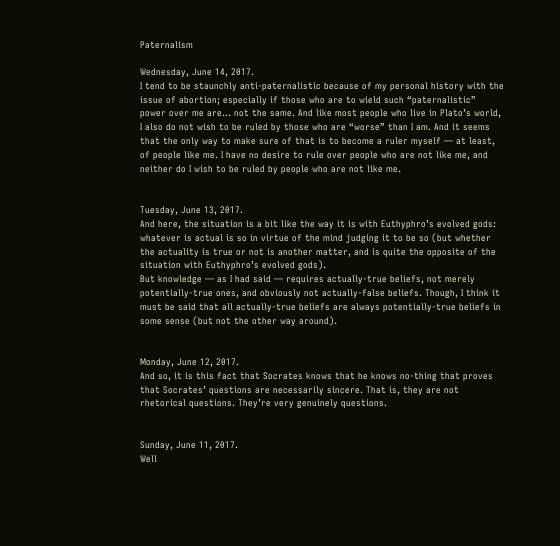Paternalism

Wednesday, June 14, 2017.
I tend to be staunchly anti-paternalistic because of my personal history with the issue of abortion; especially if those who are to wield such “paternalistic” power over me are… not the same. And like most people who live in Plato’s world, I also do not wish to be ruled by those who are “worse” than I am. And it seems that the only way to make sure of that is to become a ruler myself — at least, of people like me. I have no desire to rule over people who are not like me, and neither do I wish to be ruled by people who are not like me.


Tuesday, June 13, 2017.
And here, the situation is a bit like the way it is with Euthyphro’s evolved gods: whatever is actual is so in virtue of the mind judging it to be so (but whether the actuality is true or not is another matter, and is quite the opposite of the situation with Euthyphro’s evolved gods).
But knowledge — as I had said — requires actually-true beliefs, not merely potentially-true ones, and obviously not actually-false beliefs. Though, I think it must be said that all actually-true beliefs are always potentially-true beliefs in some sense (but not the other way around).


Monday, June 12, 2017.
And so, it is this fact that Socrates knows that he knows no-thing that proves that Socrates’ questions are necessarily sincere. That is, they are not rhetorical questions. They’re very genuinely questions.


Sunday, June 11, 2017.
Well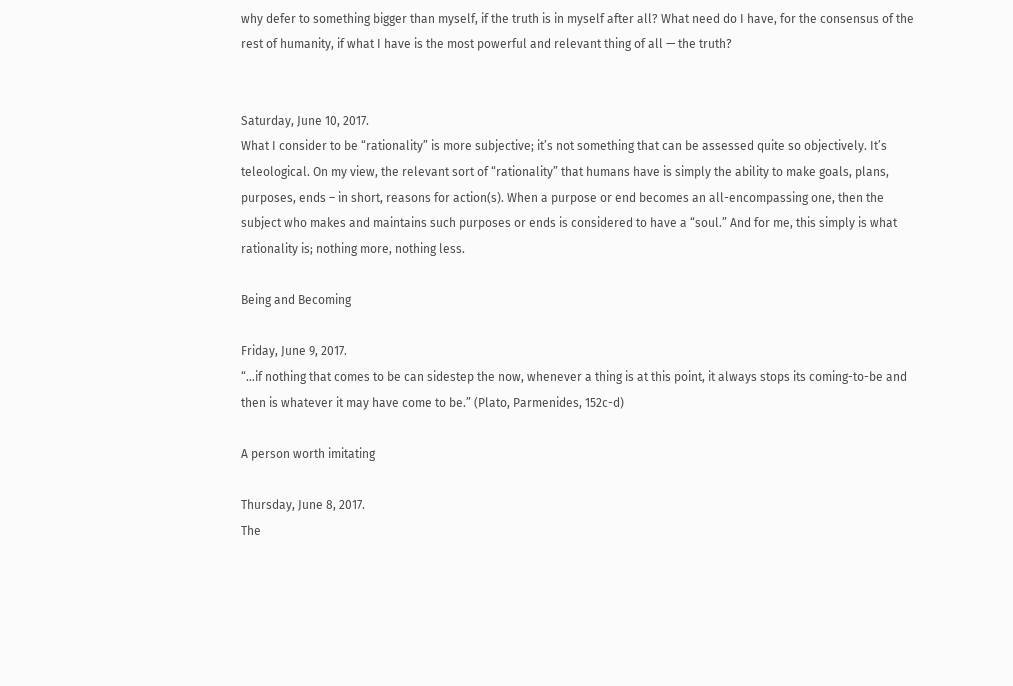why defer to something bigger than myself, if the truth is in myself after all? What need do I have, for the consensus of the rest of humanity, if what I have is the most powerful and relevant thing of all — the truth?


Saturday, June 10, 2017.
What I consider to be “rationality” is more subjective; it’s not something that can be assessed quite so objectively. It’s teleological. On my view, the relevant sort of “rationality” that humans have is simply the ability to make goals, plans, purposes, ends – in short, reasons for action(s). When a purpose or end becomes an all-encompassing one, then the subject who makes and maintains such purposes or ends is considered to have a “soul.” And for me, this simply is what rationality is; nothing more, nothing less.

Being and Becoming

Friday, June 9, 2017.
“…if nothing that comes to be can sidestep the now, whenever a thing is at this point, it always stops its coming-to-be and then is whatever it may have come to be.” (Plato, Parmenides, 152c-d)

A person worth imitating

Thursday, June 8, 2017.
The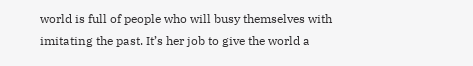world is full of people who will busy themselves with imitating the past. It’s her job to give the world a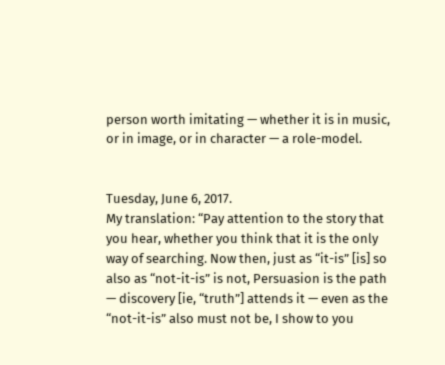person worth imitating — whether it is in music, or in image, or in character — a role-model.


Tuesday, June 6, 2017.
My translation: “Pay attention to the story that you hear, whether you think that it is the only way of searching. Now then, just as “it-is” [is] so also as “not-it-is” is not, Persuasion is the path — discovery [ie, “truth”] attends it — even as the “not-it-is” also must not be, I show to you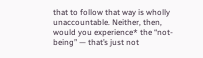that to follow that way is wholly unaccountable. Neither, then, would you experience* the “not-being” — that’s just not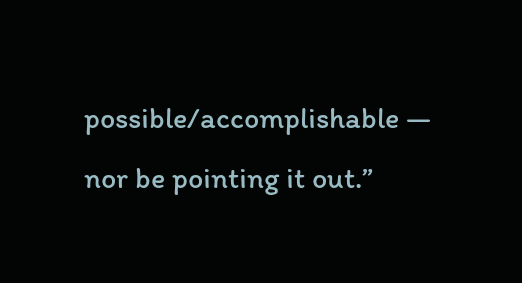possible/accomplishable — nor be pointing it out.”